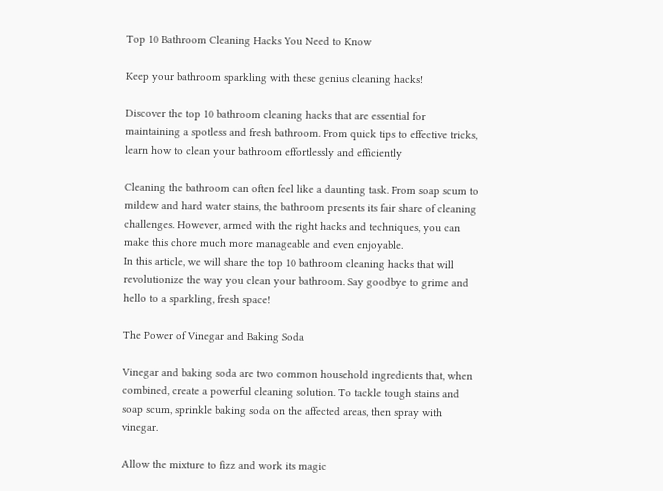Top 10 Bathroom Cleaning Hacks You Need to Know

Keep your bathroom sparkling with these genius cleaning hacks!

Discover the top 10 bathroom cleaning hacks that are essential for maintaining a spotless and fresh bathroom. From quick tips to effective tricks, learn how to clean your bathroom effortlessly and efficiently

Cleaning the bathroom can often feel like a daunting task. From soap scum to mildew and hard water stains, the bathroom presents its fair share of cleaning challenges. However, armed with the right hacks and techniques, you can make this chore much more manageable and even enjoyable.
In this article, we will share the top 10 bathroom cleaning hacks that will revolutionize the way you clean your bathroom. Say goodbye to grime and hello to a sparkling, fresh space!

The Power of Vinegar and Baking Soda

Vinegar and baking soda are two common household ingredients that, when combined, create a powerful cleaning solution. To tackle tough stains and soap scum, sprinkle baking soda on the affected areas, then spray with vinegar.

Allow the mixture to fizz and work its magic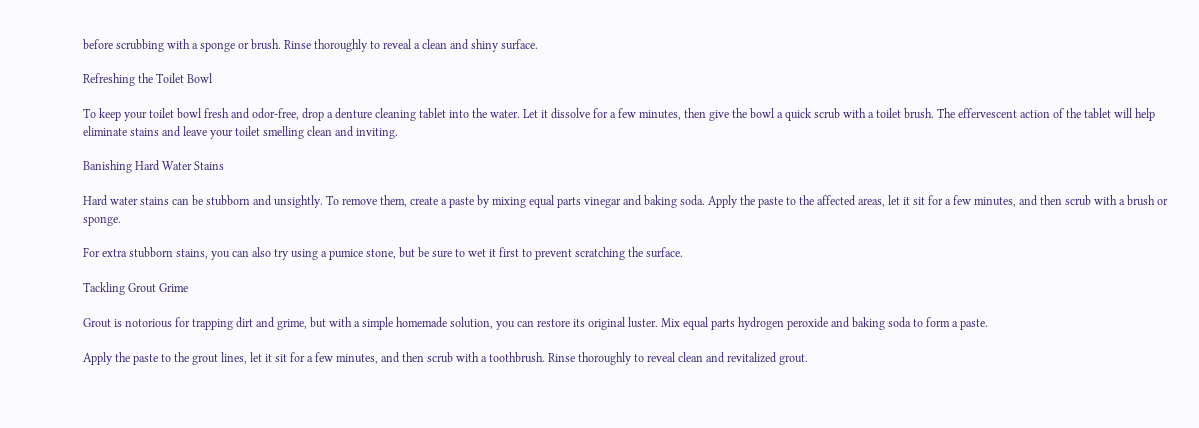before scrubbing with a sponge or brush. Rinse thoroughly to reveal a clean and shiny surface.

Refreshing the Toilet Bowl

To keep your toilet bowl fresh and odor-free, drop a denture cleaning tablet into the water. Let it dissolve for a few minutes, then give the bowl a quick scrub with a toilet brush. The effervescent action of the tablet will help eliminate stains and leave your toilet smelling clean and inviting.

Banishing Hard Water Stains

Hard water stains can be stubborn and unsightly. To remove them, create a paste by mixing equal parts vinegar and baking soda. Apply the paste to the affected areas, let it sit for a few minutes, and then scrub with a brush or sponge.

For extra stubborn stains, you can also try using a pumice stone, but be sure to wet it first to prevent scratching the surface.

Tackling Grout Grime

Grout is notorious for trapping dirt and grime, but with a simple homemade solution, you can restore its original luster. Mix equal parts hydrogen peroxide and baking soda to form a paste.

Apply the paste to the grout lines, let it sit for a few minutes, and then scrub with a toothbrush. Rinse thoroughly to reveal clean and revitalized grout.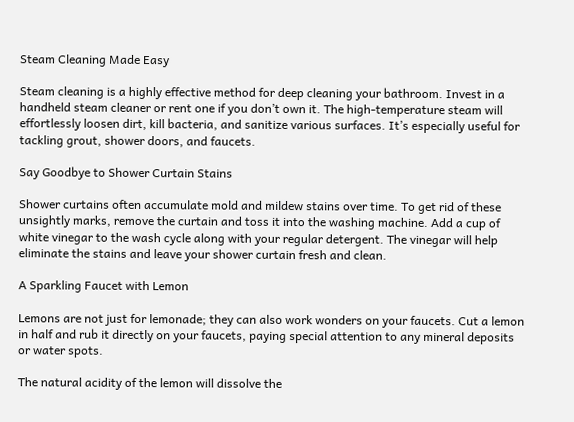Steam Cleaning Made Easy

Steam cleaning is a highly effective method for deep cleaning your bathroom. Invest in a handheld steam cleaner or rent one if you don’t own it. The high-temperature steam will effortlessly loosen dirt, kill bacteria, and sanitize various surfaces. It’s especially useful for tackling grout, shower doors, and faucets.

Say Goodbye to Shower Curtain Stains

Shower curtains often accumulate mold and mildew stains over time. To get rid of these unsightly marks, remove the curtain and toss it into the washing machine. Add a cup of white vinegar to the wash cycle along with your regular detergent. The vinegar will help eliminate the stains and leave your shower curtain fresh and clean.

A Sparkling Faucet with Lemon

Lemons are not just for lemonade; they can also work wonders on your faucets. Cut a lemon in half and rub it directly on your faucets, paying special attention to any mineral deposits or water spots.

The natural acidity of the lemon will dissolve the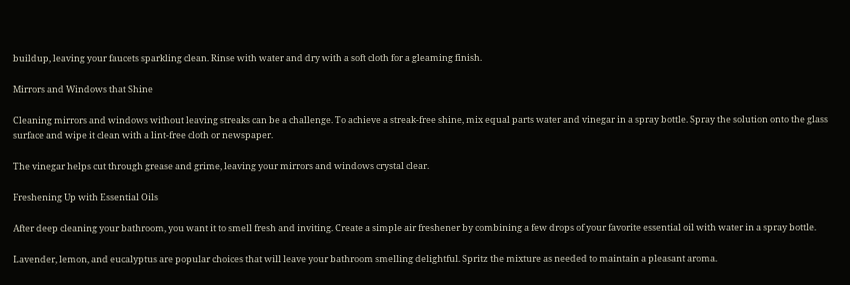buildup, leaving your faucets sparkling clean. Rinse with water and dry with a soft cloth for a gleaming finish.

Mirrors and Windows that Shine

Cleaning mirrors and windows without leaving streaks can be a challenge. To achieve a streak-free shine, mix equal parts water and vinegar in a spray bottle. Spray the solution onto the glass surface and wipe it clean with a lint-free cloth or newspaper.

The vinegar helps cut through grease and grime, leaving your mirrors and windows crystal clear.

Freshening Up with Essential Oils

After deep cleaning your bathroom, you want it to smell fresh and inviting. Create a simple air freshener by combining a few drops of your favorite essential oil with water in a spray bottle.

Lavender, lemon, and eucalyptus are popular choices that will leave your bathroom smelling delightful. Spritz the mixture as needed to maintain a pleasant aroma.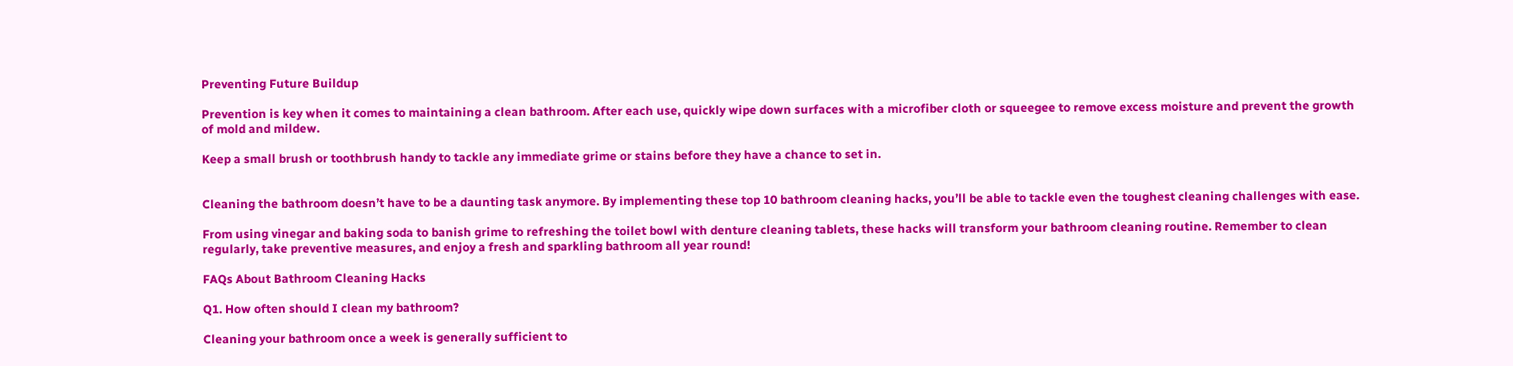Preventing Future Buildup

Prevention is key when it comes to maintaining a clean bathroom. After each use, quickly wipe down surfaces with a microfiber cloth or squeegee to remove excess moisture and prevent the growth of mold and mildew.

Keep a small brush or toothbrush handy to tackle any immediate grime or stains before they have a chance to set in.


Cleaning the bathroom doesn’t have to be a daunting task anymore. By implementing these top 10 bathroom cleaning hacks, you’ll be able to tackle even the toughest cleaning challenges with ease.

From using vinegar and baking soda to banish grime to refreshing the toilet bowl with denture cleaning tablets, these hacks will transform your bathroom cleaning routine. Remember to clean regularly, take preventive measures, and enjoy a fresh and sparkling bathroom all year round!

FAQs About Bathroom Cleaning Hacks

Q1. How often should I clean my bathroom?

Cleaning your bathroom once a week is generally sufficient to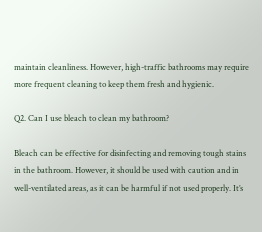maintain cleanliness. However, high-traffic bathrooms may require more frequent cleaning to keep them fresh and hygienic.

Q2. Can I use bleach to clean my bathroom?

Bleach can be effective for disinfecting and removing tough stains in the bathroom. However, it should be used with caution and in well-ventilated areas, as it can be harmful if not used properly. It’s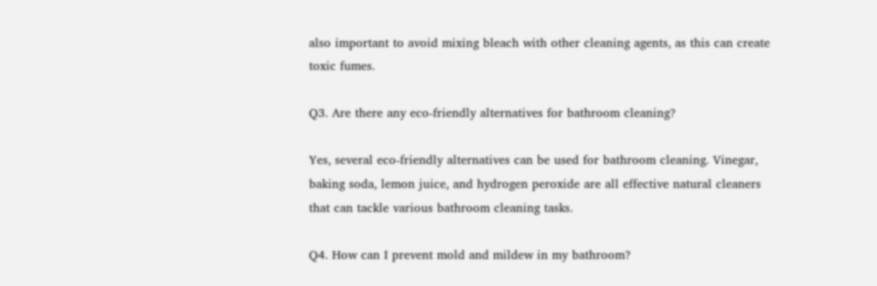also important to avoid mixing bleach with other cleaning agents, as this can create toxic fumes.

Q3. Are there any eco-friendly alternatives for bathroom cleaning?

Yes, several eco-friendly alternatives can be used for bathroom cleaning. Vinegar, baking soda, lemon juice, and hydrogen peroxide are all effective natural cleaners that can tackle various bathroom cleaning tasks.

Q4. How can I prevent mold and mildew in my bathroom?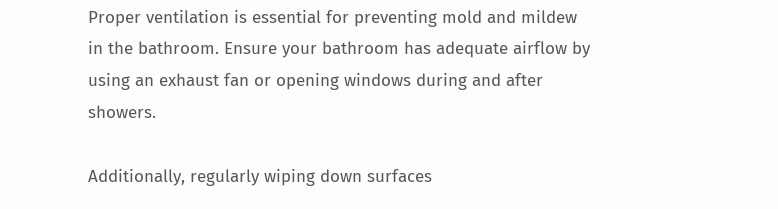Proper ventilation is essential for preventing mold and mildew in the bathroom. Ensure your bathroom has adequate airflow by using an exhaust fan or opening windows during and after showers.

Additionally, regularly wiping down surfaces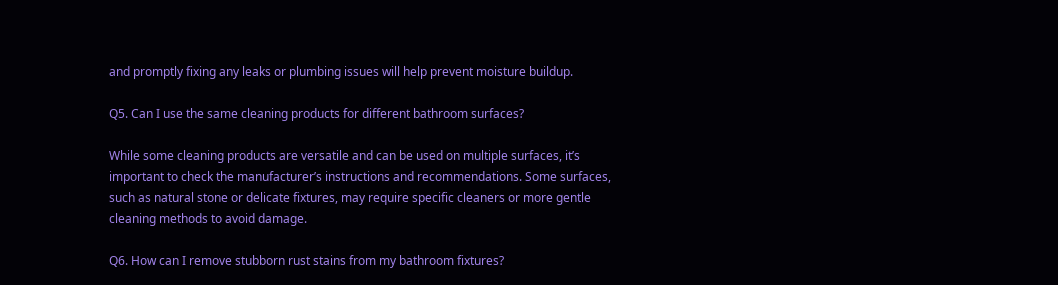and promptly fixing any leaks or plumbing issues will help prevent moisture buildup.

Q5. Can I use the same cleaning products for different bathroom surfaces?

While some cleaning products are versatile and can be used on multiple surfaces, it’s important to check the manufacturer’s instructions and recommendations. Some surfaces, such as natural stone or delicate fixtures, may require specific cleaners or more gentle cleaning methods to avoid damage.

Q6. How can I remove stubborn rust stains from my bathroom fixtures?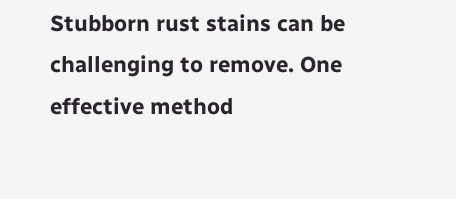Stubborn rust stains can be challenging to remove. One effective method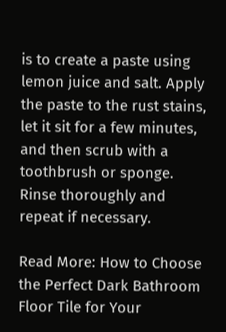is to create a paste using lemon juice and salt. Apply the paste to the rust stains, let it sit for a few minutes, and then scrub with a toothbrush or sponge. Rinse thoroughly and repeat if necessary.

Read More: How to Choose the Perfect Dark Bathroom Floor Tile for Your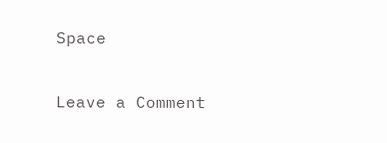Space

Leave a Comment